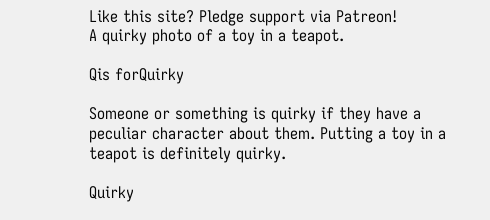Like this site? Pledge support via Patreon!
A quirky photo of a toy in a teapot.

Qis forQuirky

Someone or something is quirky if they have a peculiar character about them. Putting a toy in a teapot is definitely quirky.

Quirky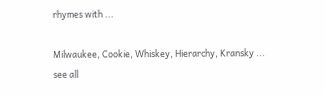rhymes with ...

Milwaukee, Cookie, Whiskey, Hierarchy, Kransky ... see all